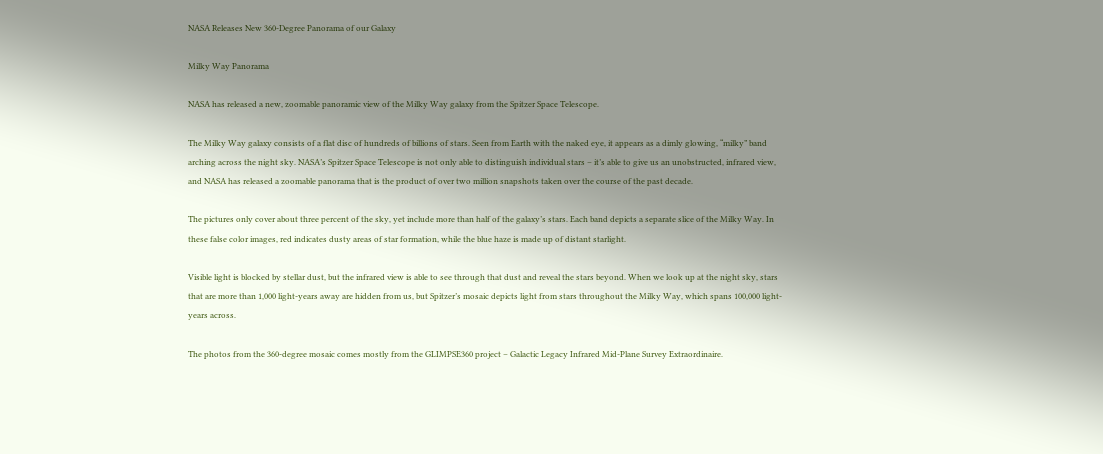NASA Releases New 360-Degree Panorama of our Galaxy

Milky Way Panorama

NASA has released a new, zoomable panoramic view of the Milky Way galaxy from the Spitzer Space Telescope.

The Milky Way galaxy consists of a flat disc of hundreds of billions of stars. Seen from Earth with the naked eye, it appears as a dimly glowing, “milky” band arching across the night sky. NASA’s Spitzer Space Telescope is not only able to distinguish individual stars – it’s able to give us an unobstructed, infrared view, and NASA has released a zoomable panorama that is the product of over two million snapshots taken over the course of the past decade.

The pictures only cover about three percent of the sky, yet include more than half of the galaxy’s stars. Each band depicts a separate slice of the Milky Way. In these false color images, red indicates dusty areas of star formation, while the blue haze is made up of distant starlight.

Visible light is blocked by stellar dust, but the infrared view is able to see through that dust and reveal the stars beyond. When we look up at the night sky, stars that are more than 1,000 light-years away are hidden from us, but Spitzer’s mosaic depicts light from stars throughout the Milky Way, which spans 100,000 light-years across.

The photos from the 360-degree mosaic comes mostly from the GLIMPSE360 project – Galactic Legacy Infrared Mid-Plane Survey Extraordinaire.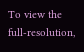To view the full-resolution,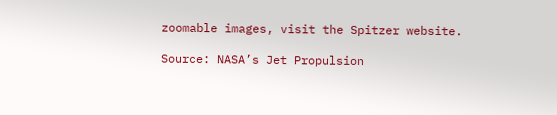zoomable images, visit the Spitzer website.

Source: NASA’s Jet Propulsion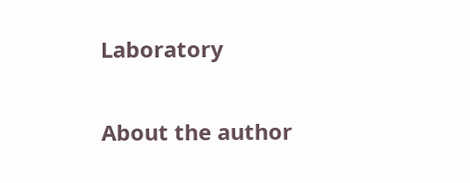Laboratory

About the author